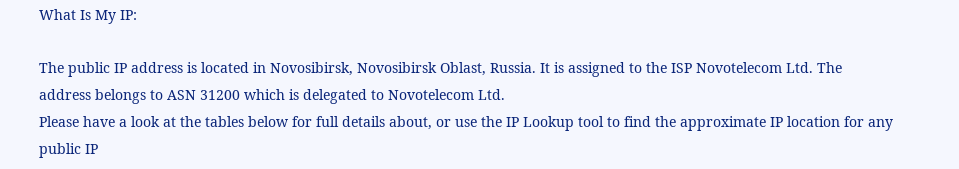What Is My IP:

The public IP address is located in Novosibirsk, Novosibirsk Oblast, Russia. It is assigned to the ISP Novotelecom Ltd. The address belongs to ASN 31200 which is delegated to Novotelecom Ltd.
Please have a look at the tables below for full details about, or use the IP Lookup tool to find the approximate IP location for any public IP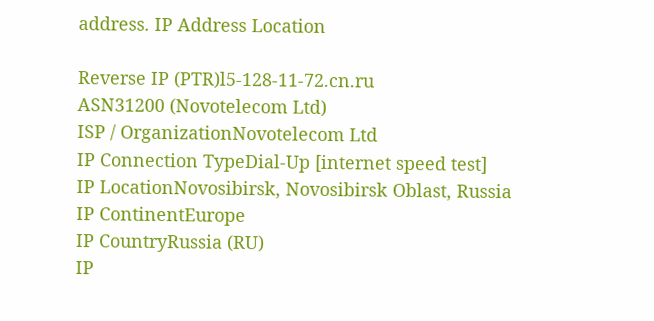address. IP Address Location

Reverse IP (PTR)l5-128-11-72.cn.ru
ASN31200 (Novotelecom Ltd)
ISP / OrganizationNovotelecom Ltd
IP Connection TypeDial-Up [internet speed test]
IP LocationNovosibirsk, Novosibirsk Oblast, Russia
IP ContinentEurope
IP CountryRussia (RU)
IP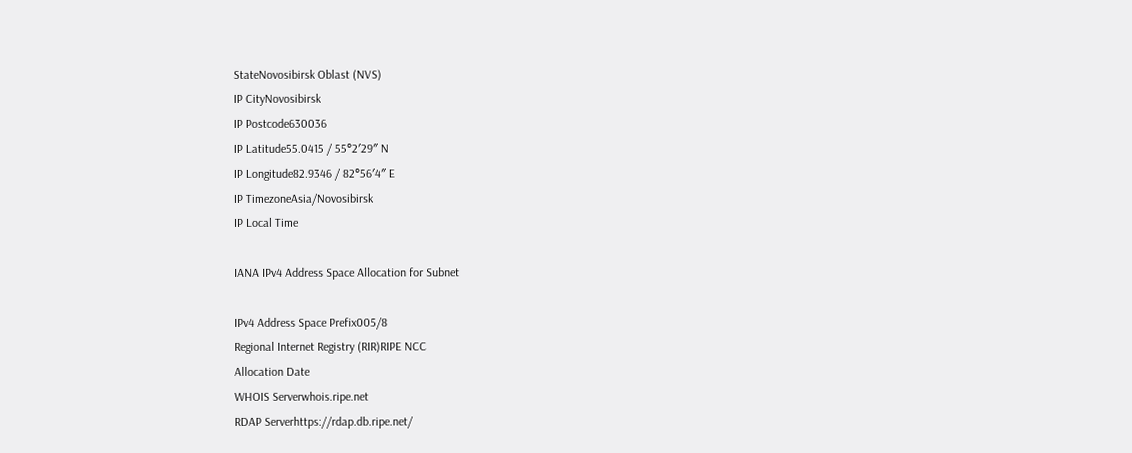StateNovosibirsk Oblast (NVS)
IP CityNovosibirsk
IP Postcode630036
IP Latitude55.0415 / 55°2′29″ N
IP Longitude82.9346 / 82°56′4″ E
IP TimezoneAsia/Novosibirsk
IP Local Time

IANA IPv4 Address Space Allocation for Subnet

IPv4 Address Space Prefix005/8
Regional Internet Registry (RIR)RIPE NCC
Allocation Date
WHOIS Serverwhois.ripe.net
RDAP Serverhttps://rdap.db.ripe.net/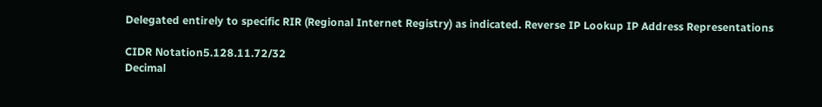Delegated entirely to specific RIR (Regional Internet Registry) as indicated. Reverse IP Lookup IP Address Representations

CIDR Notation5.128.11.72/32
Decimal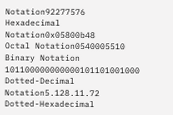Notation92277576
Hexadecimal Notation0x05800b48
Octal Notation0540005510
Binary Notation 101100000000000101101001000
Dotted-Decimal Notation5.128.11.72
Dotted-Hexadecimal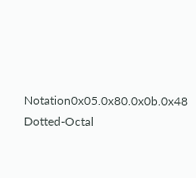Notation0x05.0x80.0x0b.0x48
Dotted-Octal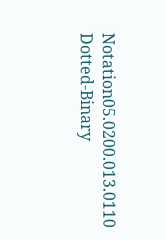Notation05.0200.013.0110
Dotted-Binary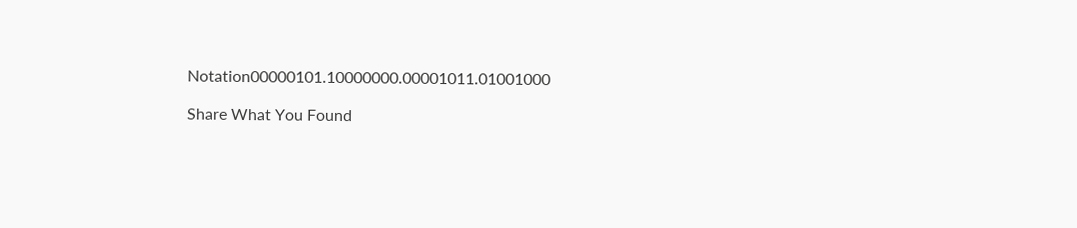Notation00000101.10000000.00001011.01001000

Share What You Found